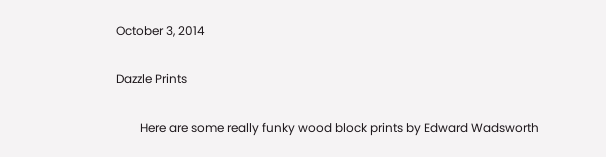October 3, 2014

Dazzle Prints

        Here are some really funky wood block prints by Edward Wadsworth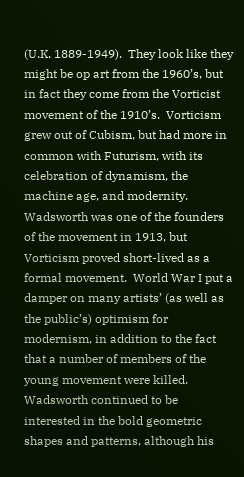(U.K. 1889-1949).  They look like they might be op art from the 1960’s, but in fact they come from the Vorticist movement of the 1910’s.  Vorticism grew out of Cubism, but had more in common with Futurism, with its celebration of dynamism, the machine age, and modernity.  Wadsworth was one of the founders of the movement in 1913, but Vorticism proved short-lived as a formal movement.  World War I put a damper on many artists’ (as well as the public’s) optimism for modernism, in addition to the fact that a number of members of the young movement were killed.  Wadsworth continued to be interested in the bold geometric shapes and patterns, although his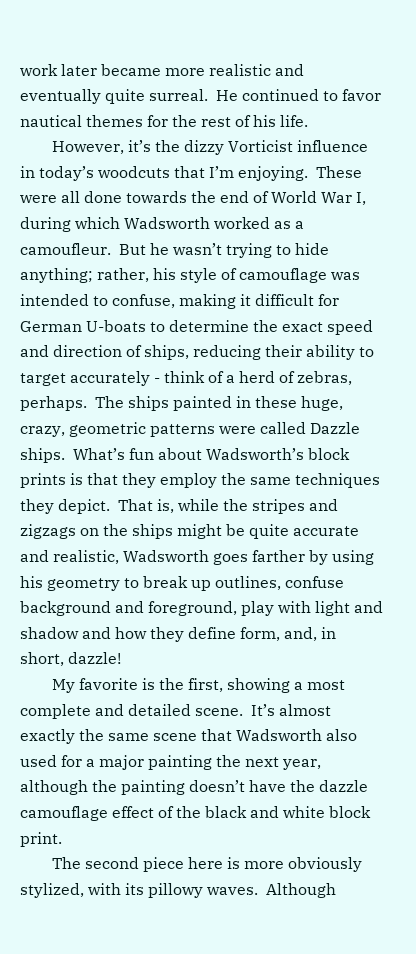work later became more realistic and eventually quite surreal.  He continued to favor nautical themes for the rest of his life.
        However, it’s the dizzy Vorticist influence in today’s woodcuts that I’m enjoying.  These were all done towards the end of World War I, during which Wadsworth worked as a camoufleur.  But he wasn’t trying to hide anything; rather, his style of camouflage was intended to confuse, making it difficult for German U-boats to determine the exact speed and direction of ships, reducing their ability to target accurately - think of a herd of zebras, perhaps.  The ships painted in these huge, crazy, geometric patterns were called Dazzle ships.  What’s fun about Wadsworth’s block prints is that they employ the same techniques they depict.  That is, while the stripes and zigzags on the ships might be quite accurate and realistic, Wadsworth goes farther by using his geometry to break up outlines, confuse background and foreground, play with light and shadow and how they define form, and, in short, dazzle!
        My favorite is the first, showing a most complete and detailed scene.  It’s almost exactly the same scene that Wadsworth also used for a major painting the next year, although the painting doesn’t have the dazzle camouflage effect of the black and white block print.
        The second piece here is more obviously stylized, with its pillowy waves.  Although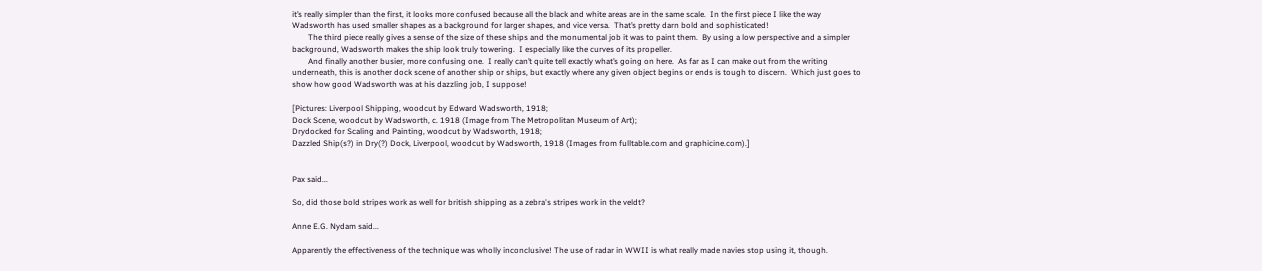it’s really simpler than the first, it looks more confused because all the black and white areas are in the same scale.  In the first piece I like the way Wadsworth has used smaller shapes as a background for larger shapes, and vice versa.  That’s pretty darn bold and sophisticated!
        The third piece really gives a sense of the size of these ships and the monumental job it was to paint them.  By using a low perspective and a simpler background, Wadsworth makes the ship look truly towering.  I especially like the curves of its propeller.
        And finally another busier, more confusing one.  I really can’t quite tell exactly what’s going on here.  As far as I can make out from the writing underneath, this is another dock scene of another ship or ships, but exactly where any given object begins or ends is tough to discern.  Which just goes to show how good Wadsworth was at his dazzling job, I suppose!

[Pictures: Liverpool Shipping, woodcut by Edward Wadsworth, 1918;
Dock Scene, woodcut by Wadsworth, c. 1918 (Image from The Metropolitan Museum of Art);
Drydocked for Scaling and Painting, woodcut by Wadsworth, 1918;
Dazzled Ship(s?) in Dry(?) Dock, Liverpool, woodcut by Wadsworth, 1918 (Images from fulltable.com and graphicine.com).]


Pax said...

So, did those bold stripes work as well for british shipping as a zebra's stripes work in the veldt?

Anne E.G. Nydam said...

Apparently the effectiveness of the technique was wholly inconclusive! The use of radar in WWII is what really made navies stop using it, though.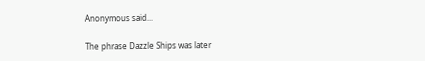Anonymous said...

The phrase Dazzle Ships was later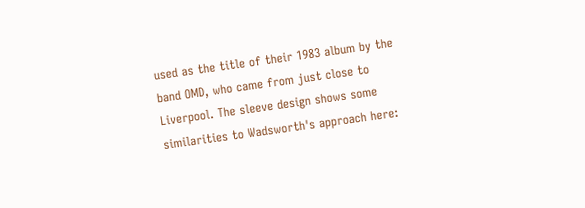used as the title of their 1983 album by the band OMD, who came from just close to Liverpool. The sleeve design shows some similarities to Wadsworth's approach here: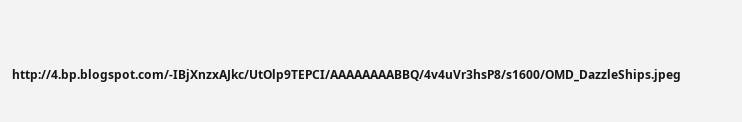http://4.bp.blogspot.com/-IBjXnzxAJkc/UtOlp9TEPCI/AAAAAAAABBQ/4v4uVr3hsP8/s1600/OMD_DazzleShips.jpeg